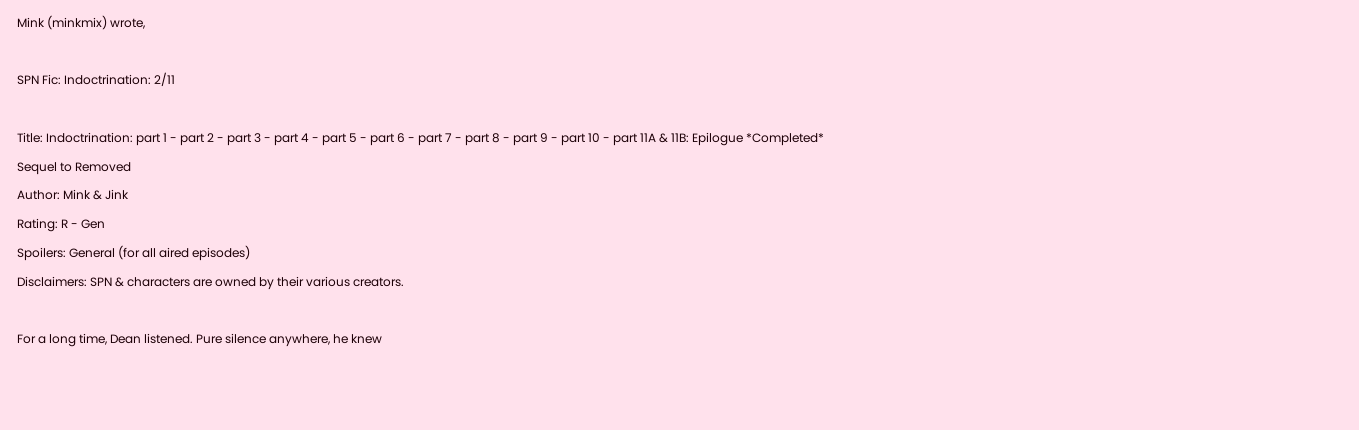Mink (minkmix) wrote,

SPN Fic: Indoctrination: 2/11

Title: Indoctrination: part 1 - part 2 - part 3 - part 4 - part 5 - part 6 - part 7 - part 8 - part 9 - part 10 - part 11A & 11B: Epilogue *Completed*
Sequel to Removed
Author: Mink & Jink
Rating: R - Gen
Spoilers: General (for all aired episodes)
Disclaimers: SPN & characters are owned by their various creators.

For a long time, Dean listened. Pure silence anywhere, he knew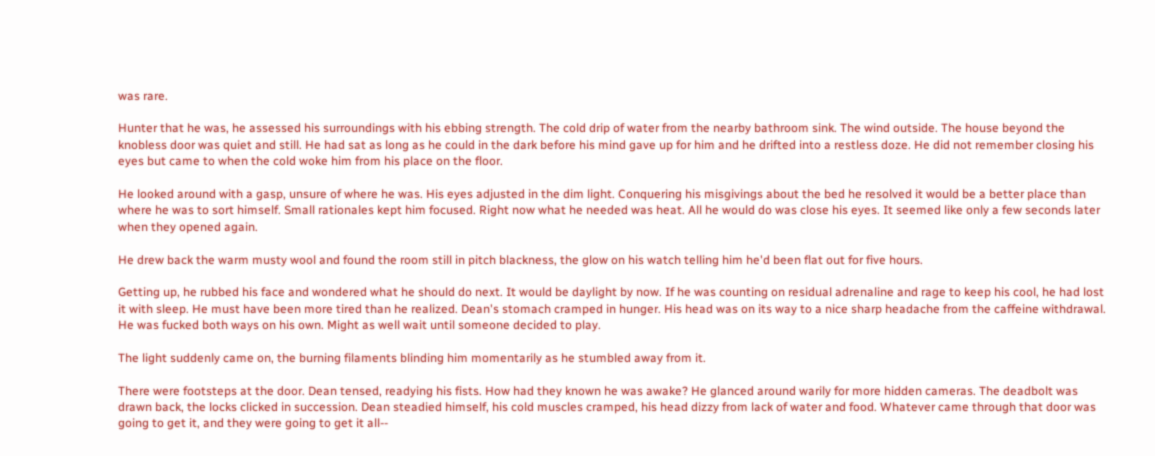was rare.

Hunter that he was, he assessed his surroundings with his ebbing strength. The cold drip of water from the nearby bathroom sink. The wind outside. The house beyond the knobless door was quiet and still. He had sat as long as he could in the dark before his mind gave up for him and he drifted into a restless doze. He did not remember closing his eyes but came to when the cold woke him from his place on the floor.

He looked around with a gasp, unsure of where he was. His eyes adjusted in the dim light. Conquering his misgivings about the bed he resolved it would be a better place than where he was to sort himself. Small rationales kept him focused. Right now what he needed was heat. All he would do was close his eyes. It seemed like only a few seconds later when they opened again.

He drew back the warm musty wool and found the room still in pitch blackness, the glow on his watch telling him he'd been flat out for five hours.

Getting up, he rubbed his face and wondered what he should do next. It would be daylight by now. If he was counting on residual adrenaline and rage to keep his cool, he had lost it with sleep. He must have been more tired than he realized. Dean's stomach cramped in hunger. His head was on its way to a nice sharp headache from the caffeine withdrawal. He was fucked both ways on his own. Might as well wait until someone decided to play.

The light suddenly came on, the burning filaments blinding him momentarily as he stumbled away from it.

There were footsteps at the door. Dean tensed, readying his fists. How had they known he was awake? He glanced around warily for more hidden cameras. The deadbolt was drawn back, the locks clicked in succession. Dean steadied himself, his cold muscles cramped, his head dizzy from lack of water and food. Whatever came through that door was going to get it, and they were going to get it all--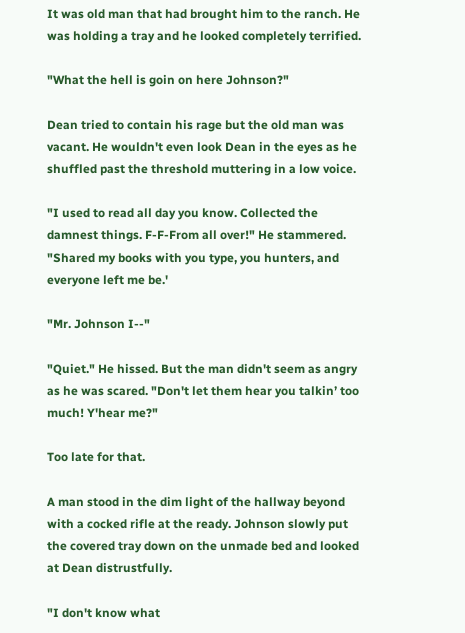It was old man that had brought him to the ranch. He was holding a tray and he looked completely terrified.

"What the hell is goin on here Johnson?"

Dean tried to contain his rage but the old man was vacant. He wouldn't even look Dean in the eyes as he shuffled past the threshold muttering in a low voice.

"I used to read all day you know. Collected the damnest things. F-F-From all over!" He stammered. "Shared my books with you type, you hunters, and everyone left me be.'

"Mr. Johnson I--"

"Quiet." He hissed. But the man didn't seem as angry as he was scared. "Don't let them hear you talkin’ too much! Y'hear me?"

Too late for that.

A man stood in the dim light of the hallway beyond with a cocked rifle at the ready. Johnson slowly put the covered tray down on the unmade bed and looked at Dean distrustfully.

"I don't know what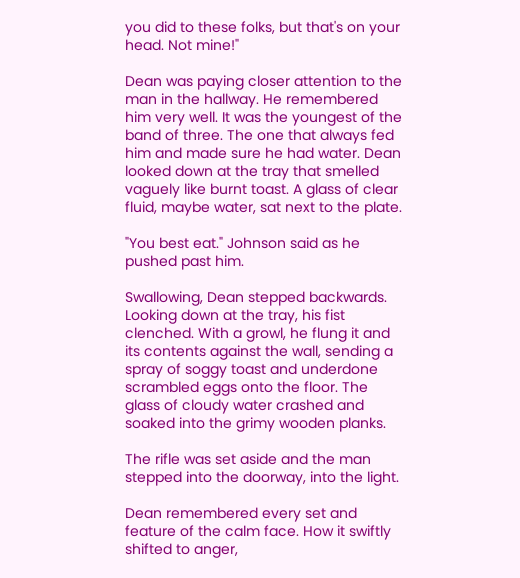you did to these folks, but that's on your head. Not mine!"

Dean was paying closer attention to the man in the hallway. He remembered him very well. It was the youngest of the band of three. The one that always fed him and made sure he had water. Dean looked down at the tray that smelled vaguely like burnt toast. A glass of clear fluid, maybe water, sat next to the plate.

"You best eat." Johnson said as he pushed past him.

Swallowing, Dean stepped backwards. Looking down at the tray, his fist clenched. With a growl, he flung it and its contents against the wall, sending a spray of soggy toast and underdone scrambled eggs onto the floor. The glass of cloudy water crashed and soaked into the grimy wooden planks.

The rifle was set aside and the man stepped into the doorway, into the light.

Dean remembered every set and feature of the calm face. How it swiftly shifted to anger,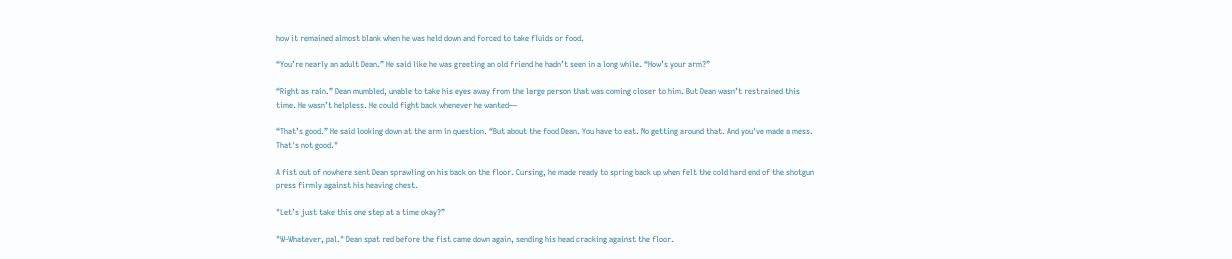how it remained almost blank when he was held down and forced to take fluids or food.

“You’re nearly an adult Dean.” He said like he was greeting an old friend he hadn’t seen in a long while. “How’s your arm?”

“Right as rain.” Dean mumbled, unable to take his eyes away from the large person that was coming closer to him. But Dean wasn’t restrained this time. He wasn’t helpless. He could fight back whenever he wanted—

“That’s good.” He said looking down at the arm in question. “But about the food Dean. You have to eat. No getting around that. And you've made a mess. That's not good."

A fist out of nowhere sent Dean sprawling on his back on the floor. Cursing, he made ready to spring back up when felt the cold hard end of the shotgun press firmly against his heaving chest.

"Let’s just take this one step at a time okay?”

"W-Whatever, pal." Dean spat red before the fist came down again, sending his head cracking against the floor.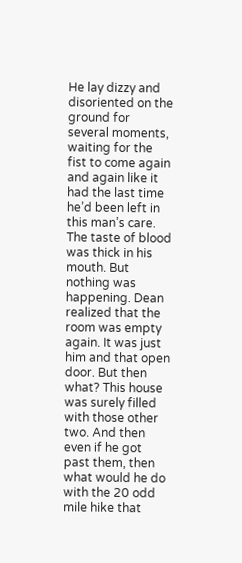He lay dizzy and disoriented on the ground for several moments, waiting for the fist to come again and again like it had the last time he’d been left in this man’s care. The taste of blood was thick in his mouth. But nothing was happening. Dean realized that the room was empty again. It was just him and that open door. But then what? This house was surely filled with those other two. And then even if he got past them, then what would he do with the 20 odd mile hike that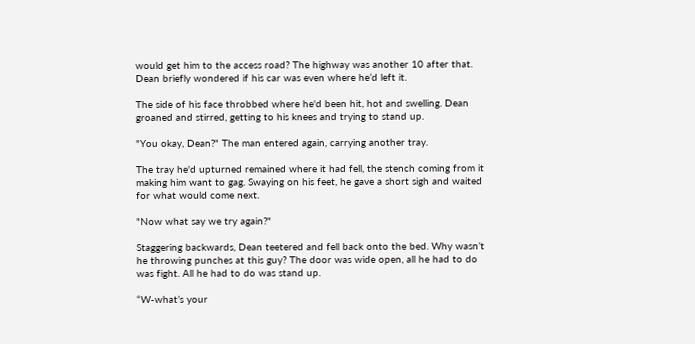would get him to the access road? The highway was another 10 after that. Dean briefly wondered if his car was even where he’d left it.

The side of his face throbbed where he'd been hit, hot and swelling. Dean groaned and stirred, getting to his knees and trying to stand up.

"You okay, Dean?" The man entered again, carrying another tray.

The tray he'd upturned remained where it had fell, the stench coming from it making him want to gag. Swaying on his feet, he gave a short sigh and waited for what would come next.

"Now what say we try again?"

Staggering backwards, Dean teetered and fell back onto the bed. Why wasn’t he throwing punches at this guy? The door was wide open, all he had to do was fight. All he had to do was stand up.

“W-what’s your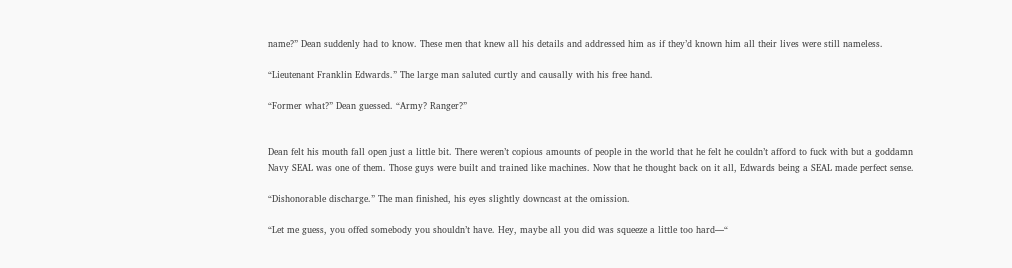name?” Dean suddenly had to know. These men that knew all his details and addressed him as if they’d known him all their lives were still nameless.

“Lieutenant Franklin Edwards.” The large man saluted curtly and causally with his free hand.

“Former what?” Dean guessed. “Army? Ranger?”


Dean felt his mouth fall open just a little bit. There weren’t copious amounts of people in the world that he felt he couldn’t afford to fuck with but a goddamn Navy SEAL was one of them. Those guys were built and trained like machines. Now that he thought back on it all, Edwards being a SEAL made perfect sense.

“Dishonorable discharge.” The man finished, his eyes slightly downcast at the omission.

“Let me guess, you offed somebody you shouldn’t have. Hey, maybe all you did was squeeze a little too hard—“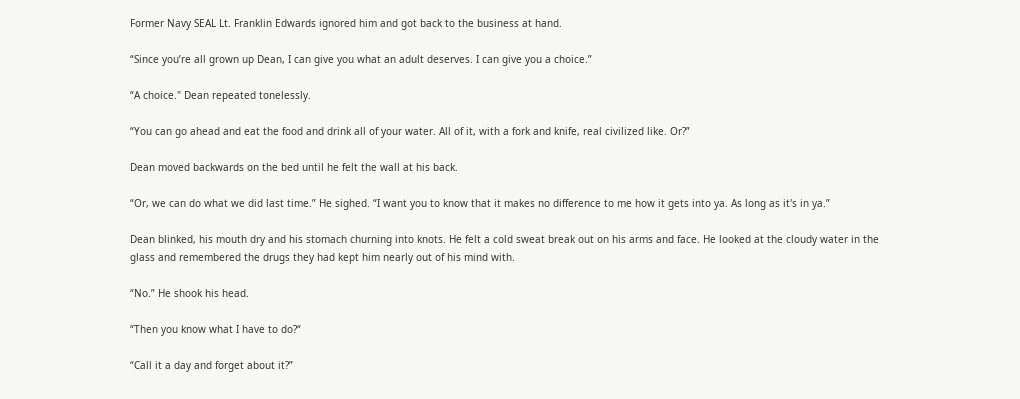Former Navy SEAL Lt. Franklin Edwards ignored him and got back to the business at hand.

“Since you’re all grown up Dean, I can give you what an adult deserves. I can give you a choice.”

“A choice." Dean repeated tonelessly.

“You can go ahead and eat the food and drink all of your water. All of it, with a fork and knife, real civilized like. Or?”

Dean moved backwards on the bed until he felt the wall at his back.

“Or, we can do what we did last time.” He sighed. “I want you to know that it makes no difference to me how it gets into ya. As long as it's in ya.”

Dean blinked, his mouth dry and his stomach churning into knots. He felt a cold sweat break out on his arms and face. He looked at the cloudy water in the glass and remembered the drugs they had kept him nearly out of his mind with.

“No.” He shook his head.

“Then you know what I have to do?“

“Call it a day and forget about it?”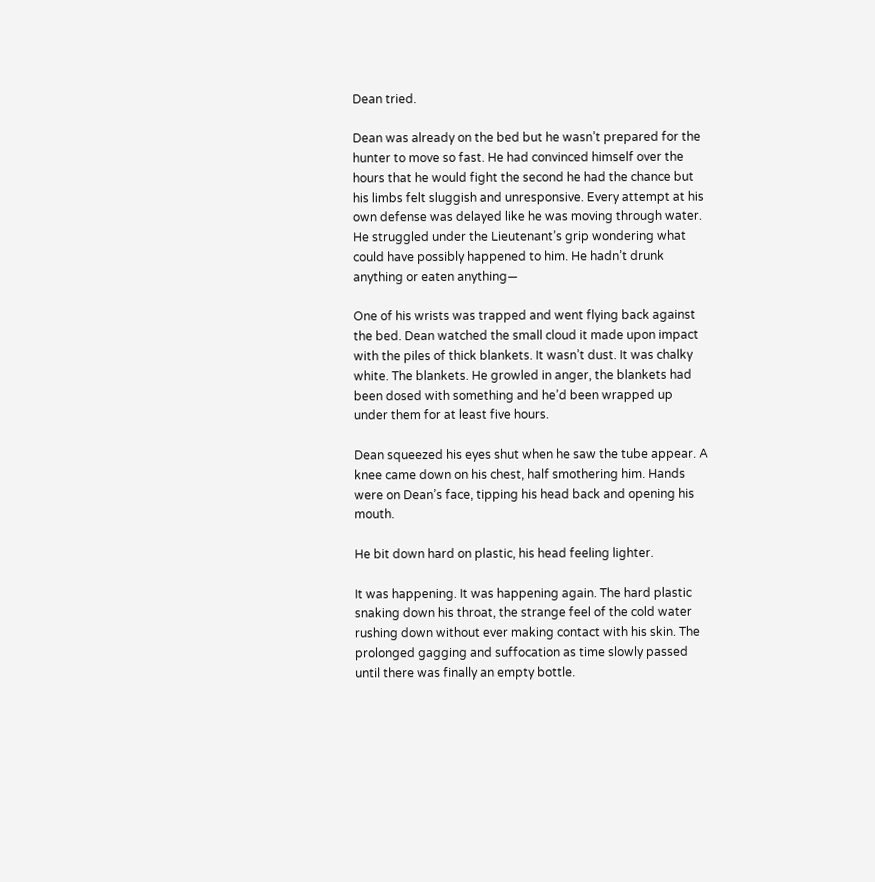Dean tried.

Dean was already on the bed but he wasn’t prepared for the hunter to move so fast. He had convinced himself over the hours that he would fight the second he had the chance but his limbs felt sluggish and unresponsive. Every attempt at his own defense was delayed like he was moving through water. He struggled under the Lieutenant’s grip wondering what could have possibly happened to him. He hadn’t drunk anything or eaten anything—

One of his wrists was trapped and went flying back against the bed. Dean watched the small cloud it made upon impact with the piles of thick blankets. It wasn’t dust. It was chalky white. The blankets. He growled in anger, the blankets had been dosed with something and he’d been wrapped up under them for at least five hours.

Dean squeezed his eyes shut when he saw the tube appear. A knee came down on his chest, half smothering him. Hands were on Dean’s face, tipping his head back and opening his mouth.

He bit down hard on plastic, his head feeling lighter.

It was happening. It was happening again. The hard plastic snaking down his throat, the strange feel of the cold water rushing down without ever making contact with his skin. The prolonged gagging and suffocation as time slowly passed until there was finally an empty bottle.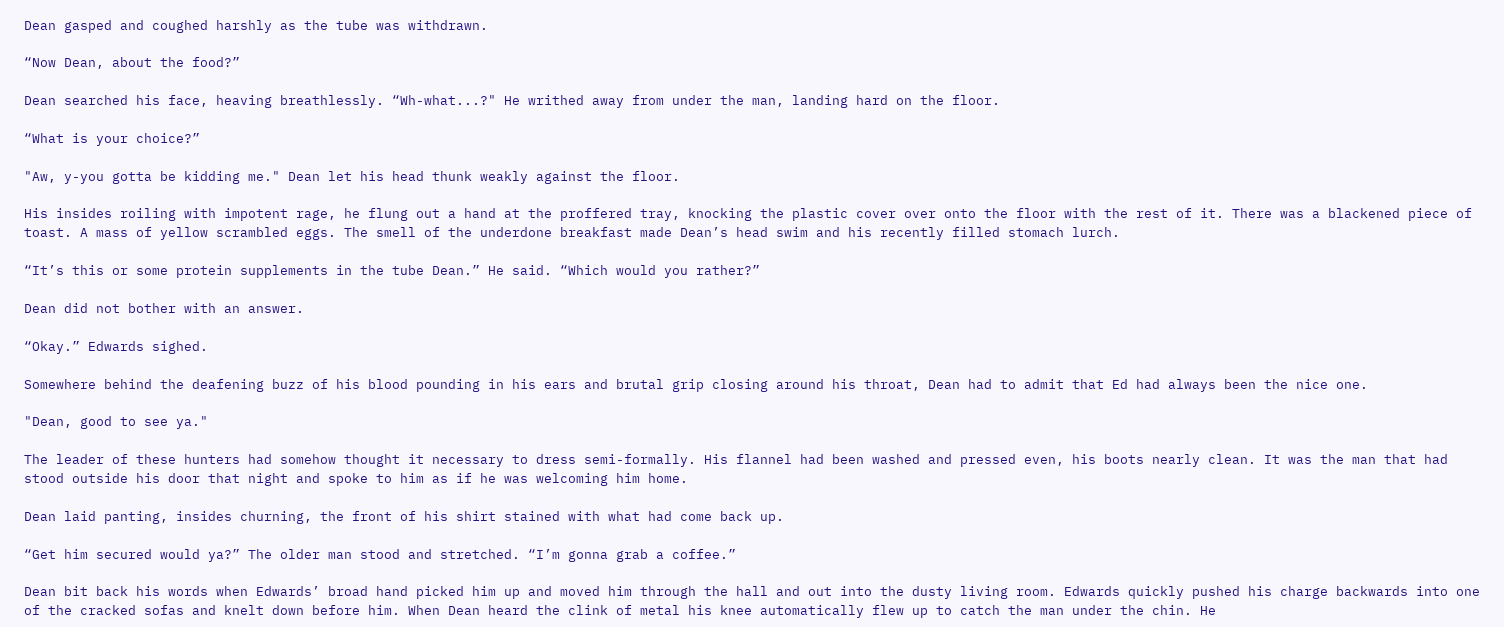Dean gasped and coughed harshly as the tube was withdrawn.

“Now Dean, about the food?”

Dean searched his face, heaving breathlessly. “Wh-what...?" He writhed away from under the man, landing hard on the floor.

“What is your choice?”

"Aw, y-you gotta be kidding me." Dean let his head thunk weakly against the floor.

His insides roiling with impotent rage, he flung out a hand at the proffered tray, knocking the plastic cover over onto the floor with the rest of it. There was a blackened piece of toast. A mass of yellow scrambled eggs. The smell of the underdone breakfast made Dean’s head swim and his recently filled stomach lurch.

“It’s this or some protein supplements in the tube Dean.” He said. “Which would you rather?”

Dean did not bother with an answer.

“Okay.” Edwards sighed.

Somewhere behind the deafening buzz of his blood pounding in his ears and brutal grip closing around his throat, Dean had to admit that Ed had always been the nice one.

"Dean, good to see ya."

The leader of these hunters had somehow thought it necessary to dress semi-formally. His flannel had been washed and pressed even, his boots nearly clean. It was the man that had stood outside his door that night and spoke to him as if he was welcoming him home.

Dean laid panting, insides churning, the front of his shirt stained with what had come back up.

“Get him secured would ya?” The older man stood and stretched. “I’m gonna grab a coffee.”

Dean bit back his words when Edwards’ broad hand picked him up and moved him through the hall and out into the dusty living room. Edwards quickly pushed his charge backwards into one of the cracked sofas and knelt down before him. When Dean heard the clink of metal his knee automatically flew up to catch the man under the chin. He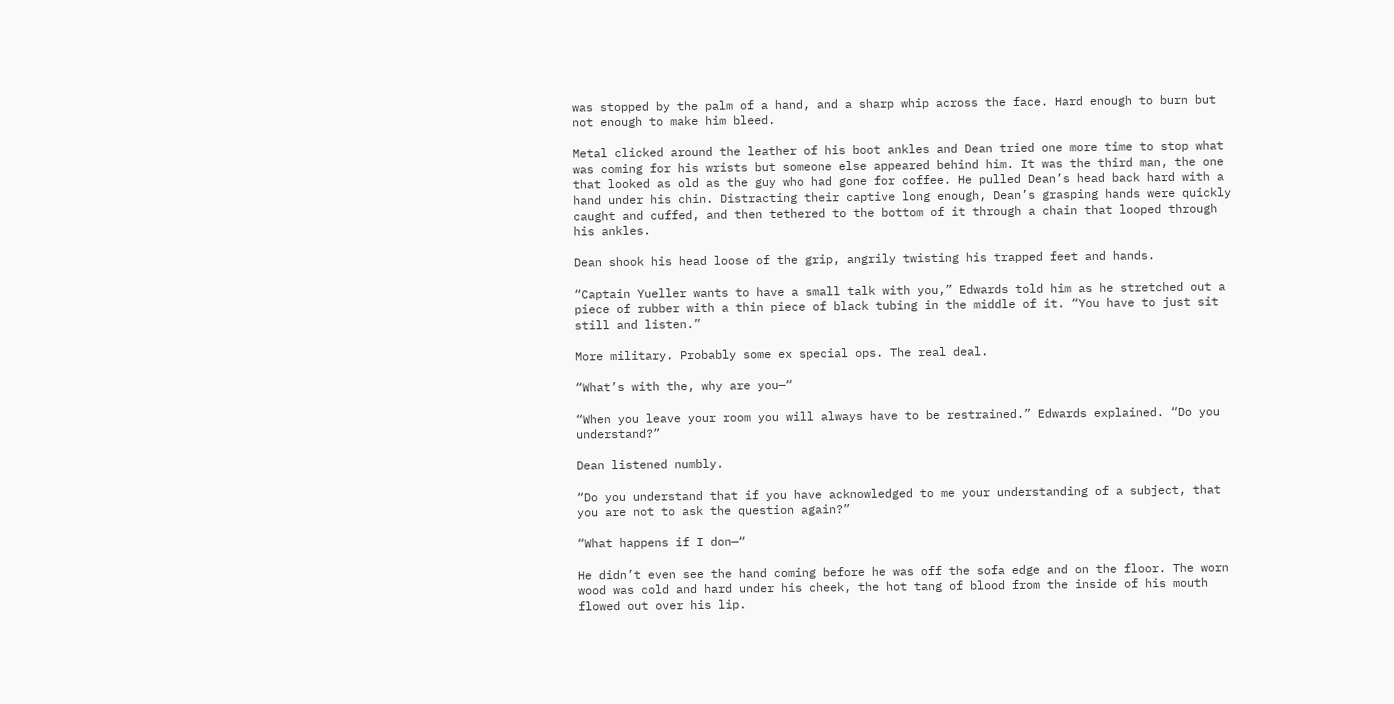was stopped by the palm of a hand, and a sharp whip across the face. Hard enough to burn but not enough to make him bleed.

Metal clicked around the leather of his boot ankles and Dean tried one more time to stop what was coming for his wrists but someone else appeared behind him. It was the third man, the one that looked as old as the guy who had gone for coffee. He pulled Dean’s head back hard with a hand under his chin. Distracting their captive long enough, Dean’s grasping hands were quickly caught and cuffed, and then tethered to the bottom of it through a chain that looped through his ankles.

Dean shook his head loose of the grip, angrily twisting his trapped feet and hands.

“Captain Yueller wants to have a small talk with you,” Edwards told him as he stretched out a piece of rubber with a thin piece of black tubing in the middle of it. “You have to just sit still and listen.”

More military. Probably some ex special ops. The real deal.

“What’s with the, why are you—“

“When you leave your room you will always have to be restrained.” Edwards explained. “Do you understand?”

Dean listened numbly.

“Do you understand that if you have acknowledged to me your understanding of a subject, that you are not to ask the question again?”

“What happens if I don—“

He didn’t even see the hand coming before he was off the sofa edge and on the floor. The worn wood was cold and hard under his cheek, the hot tang of blood from the inside of his mouth flowed out over his lip.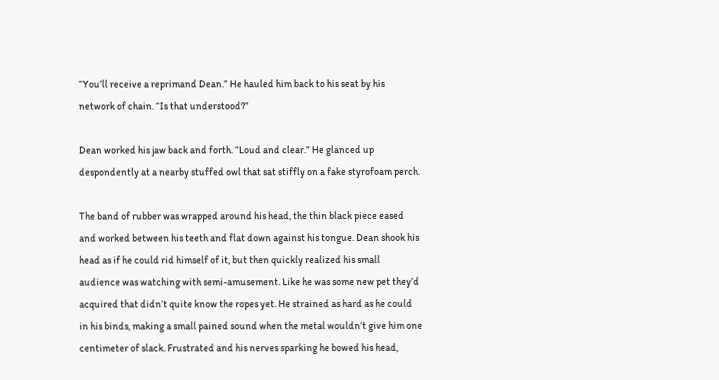“You’ll receive a reprimand Dean.” He hauled him back to his seat by his network of chain. “Is that understood?”

Dean worked his jaw back and forth. “Loud and clear.” He glanced up despondently at a nearby stuffed owl that sat stiffly on a fake styrofoam perch.

The band of rubber was wrapped around his head, the thin black piece eased and worked between his teeth and flat down against his tongue. Dean shook his head as if he could rid himself of it, but then quickly realized his small audience was watching with semi-amusement. Like he was some new pet they’d acquired that didn’t quite know the ropes yet. He strained as hard as he could in his binds, making a small pained sound when the metal wouldn’t give him one centimeter of slack. Frustrated and his nerves sparking he bowed his head,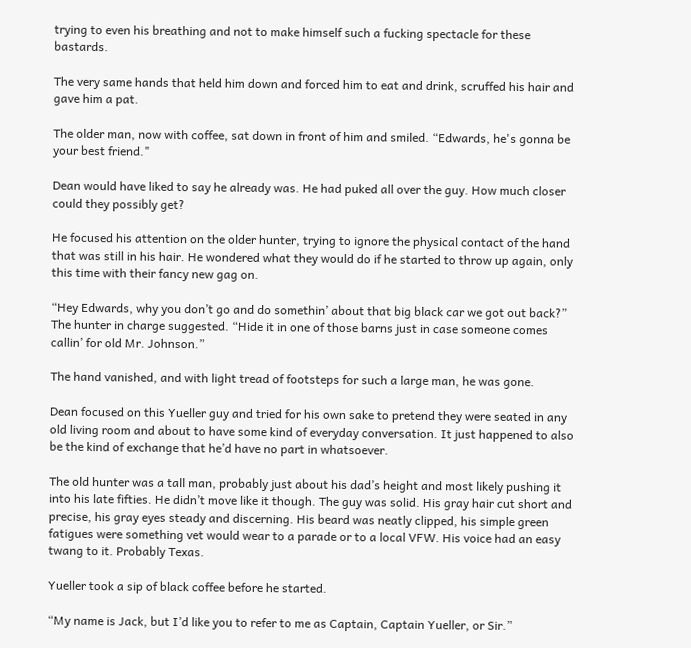trying to even his breathing and not to make himself such a fucking spectacle for these bastards.

The very same hands that held him down and forced him to eat and drink, scruffed his hair and gave him a pat.

The older man, now with coffee, sat down in front of him and smiled. “Edwards, he's gonna be your best friend."

Dean would have liked to say he already was. He had puked all over the guy. How much closer could they possibly get?

He focused his attention on the older hunter, trying to ignore the physical contact of the hand that was still in his hair. He wondered what they would do if he started to throw up again, only this time with their fancy new gag on.

“Hey Edwards, why you don’t go and do somethin’ about that big black car we got out back?” The hunter in charge suggested. “Hide it in one of those barns just in case someone comes callin’ for old Mr. Johnson.”

The hand vanished, and with light tread of footsteps for such a large man, he was gone.

Dean focused on this Yueller guy and tried for his own sake to pretend they were seated in any old living room and about to have some kind of everyday conversation. It just happened to also be the kind of exchange that he’d have no part in whatsoever.

The old hunter was a tall man, probably just about his dad’s height and most likely pushing it into his late fifties. He didn’t move like it though. The guy was solid. His gray hair cut short and precise, his gray eyes steady and discerning. His beard was neatly clipped, his simple green fatigues were something vet would wear to a parade or to a local VFW. His voice had an easy twang to it. Probably Texas.

Yueller took a sip of black coffee before he started.

“My name is Jack, but I’d like you to refer to me as Captain, Captain Yueller, or Sir.”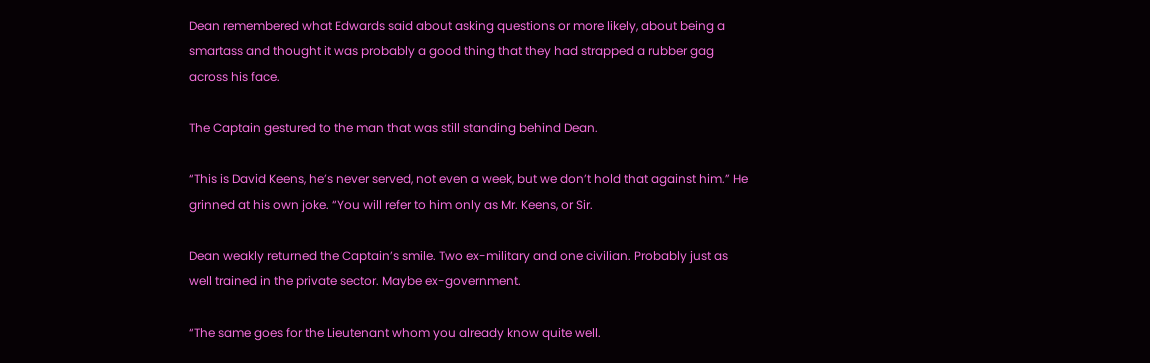Dean remembered what Edwards said about asking questions or more likely, about being a smartass and thought it was probably a good thing that they had strapped a rubber gag across his face.

The Captain gestured to the man that was still standing behind Dean.

“This is David Keens, he’s never served, not even a week, but we don’t hold that against him.” He grinned at his own joke. “You will refer to him only as Mr. Keens, or Sir.

Dean weakly returned the Captain’s smile. Two ex-military and one civilian. Probably just as well trained in the private sector. Maybe ex-government.

“The same goes for the Lieutenant whom you already know quite well.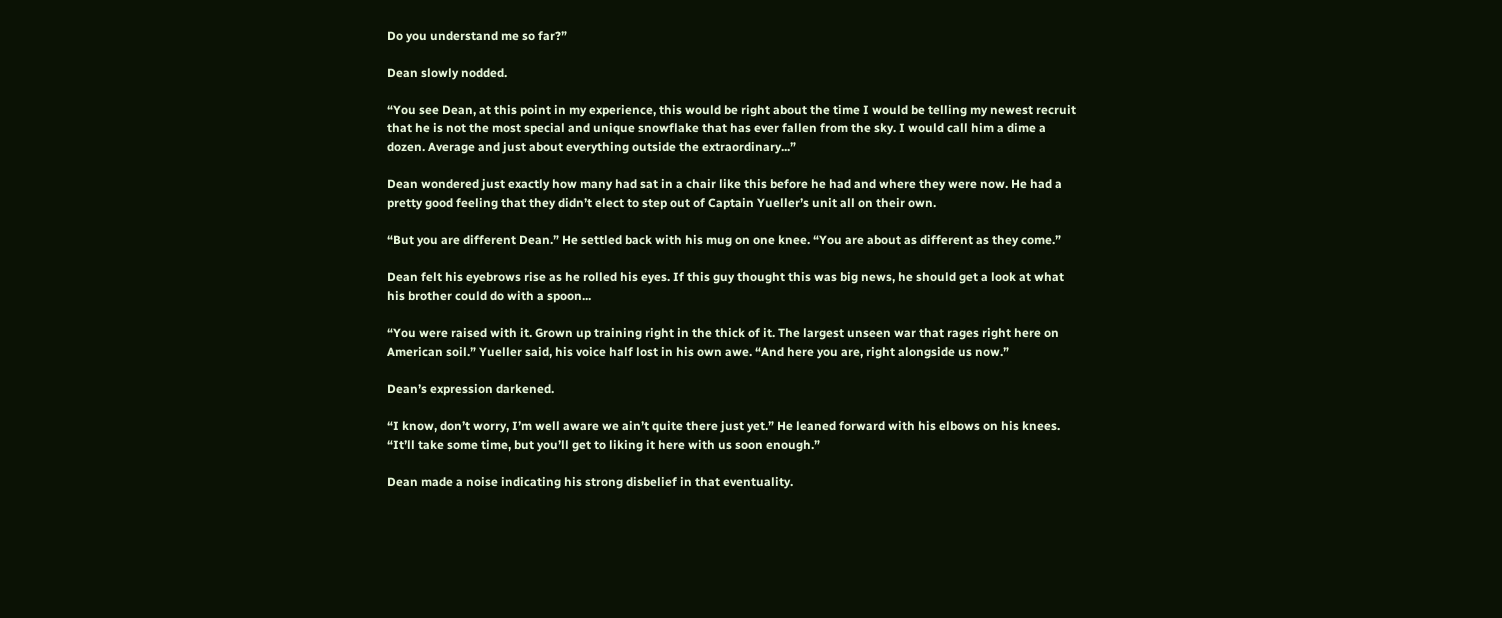Do you understand me so far?”

Dean slowly nodded.

“You see Dean, at this point in my experience, this would be right about the time I would be telling my newest recruit that he is not the most special and unique snowflake that has ever fallen from the sky. I would call him a dime a dozen. Average and just about everything outside the extraordinary...”

Dean wondered just exactly how many had sat in a chair like this before he had and where they were now. He had a pretty good feeling that they didn’t elect to step out of Captain Yueller’s unit all on their own.

“But you are different Dean.” He settled back with his mug on one knee. “You are about as different as they come.”

Dean felt his eyebrows rise as he rolled his eyes. If this guy thought this was big news, he should get a look at what his brother could do with a spoon...

“You were raised with it. Grown up training right in the thick of it. The largest unseen war that rages right here on American soil.” Yueller said, his voice half lost in his own awe. “And here you are, right alongside us now.”

Dean’s expression darkened.

“I know, don’t worry, I’m well aware we ain’t quite there just yet.” He leaned forward with his elbows on his knees. “It’ll take some time, but you’ll get to liking it here with us soon enough.”

Dean made a noise indicating his strong disbelief in that eventuality.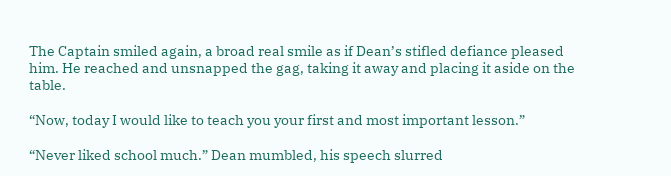The Captain smiled again, a broad real smile as if Dean’s stifled defiance pleased him. He reached and unsnapped the gag, taking it away and placing it aside on the table.

“Now, today I would like to teach you your first and most important lesson.”

“Never liked school much.” Dean mumbled, his speech slurred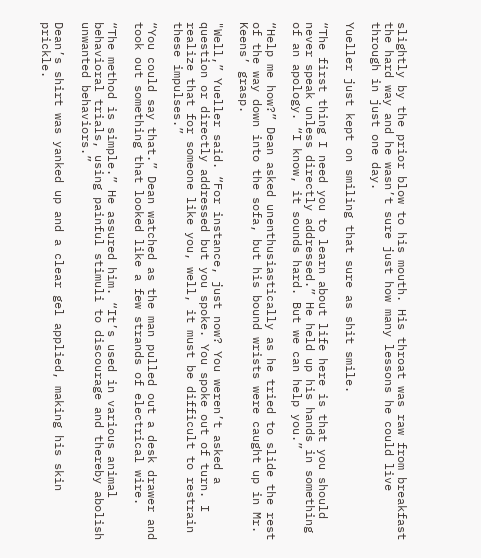slightly by the prior blow to his mouth. His throat was raw from breakfast the hard way and he wasn’t sure just how many lessons he could live through in just one day.

Yueller just kept on smiling that sure as shit smile.

“The first thing I need you to learn about life here is that you should never speak unless directly addressed.” He held up his hands in something of an apology. “I know, it sounds hard. But we can help you.”

“Help me how?” Dean asked unenthusiastically as he tried to slide the rest of the way down into the sofa, but his bound wrists were caught up in Mr. Keens’ grasp.

"Well,” Yueller said. “For instance, just now? You weren’t asked a question or directly addressed but you spoke. You spoke out of turn. I realize that for someone like you, well, it must be difficult to restrain these impulses.”

“You could say that.” Dean watched as the man pulled out a desk drawer and took out something that looked like a few strands of electrical wire.

“The method is simple.” He assured him. “It’s used in various animal behavioral trials, using painful stimuli to discourage and thereby abolish unwanted behaviors.”

Dean’s shirt was yanked up and a clear gel applied, making his skin prickle.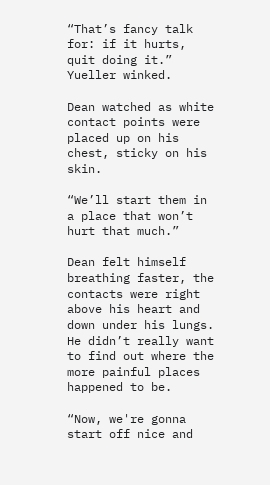“That’s fancy talk for: if it hurts, quit doing it.” Yueller winked.

Dean watched as white contact points were placed up on his chest, sticky on his skin.

“We’ll start them in a place that won’t hurt that much.”

Dean felt himself breathing faster, the contacts were right above his heart and down under his lungs. He didn’t really want to find out where the more painful places happened to be.

“Now, we're gonna start off nice and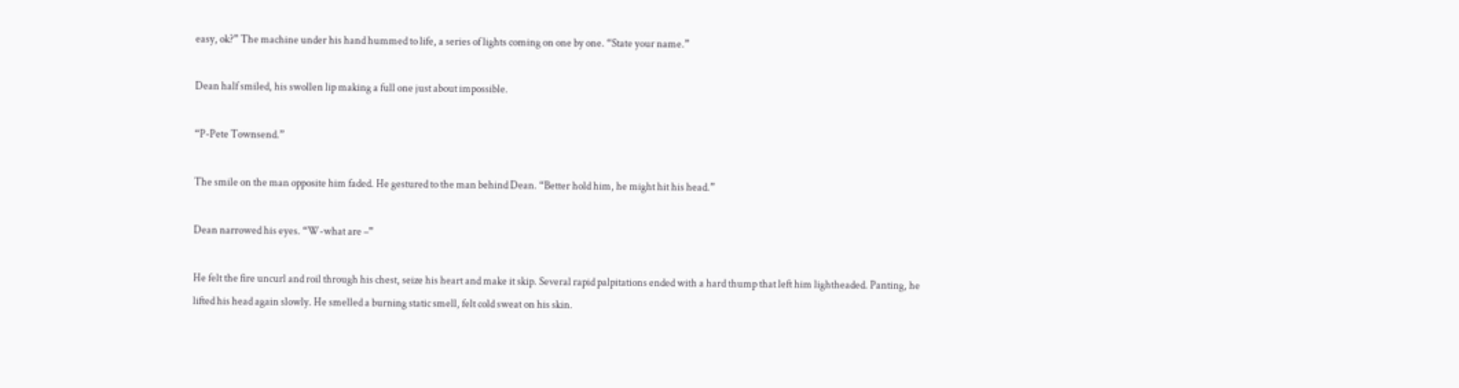easy, ok?” The machine under his hand hummed to life, a series of lights coming on one by one. “State your name.”

Dean half smiled, his swollen lip making a full one just about impossible.

“P-Pete Townsend.”

The smile on the man opposite him faded. He gestured to the man behind Dean. “Better hold him, he might hit his head.”

Dean narrowed his eyes. “W-what are –”

He felt the fire uncurl and roil through his chest, seize his heart and make it skip. Several rapid palpitations ended with a hard thump that left him lightheaded. Panting, he lifted his head again slowly. He smelled a burning static smell, felt cold sweat on his skin.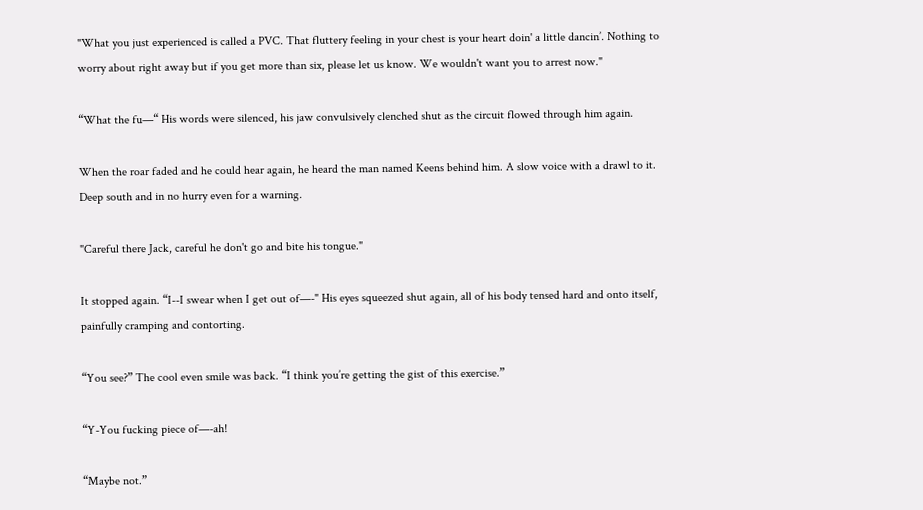"What you just experienced is called a PVC. That fluttery feeling in your chest is your heart doin' a little dancin’. Nothing to worry about right away but if you get more than six, please let us know. We wouldn't want you to arrest now."

“What the fu—“ His words were silenced, his jaw convulsively clenched shut as the circuit flowed through him again.

When the roar faded and he could hear again, he heard the man named Keens behind him. A slow voice with a drawl to it. Deep south and in no hurry even for a warning.

"Careful there Jack, careful he don't go and bite his tongue."

It stopped again. “I--I swear when I get out of—-" His eyes squeezed shut again, all of his body tensed hard and onto itself, painfully cramping and contorting.

“You see?” The cool even smile was back. “I think you’re getting the gist of this exercise.”

“Y-You fucking piece of—-ah!

“Maybe not.”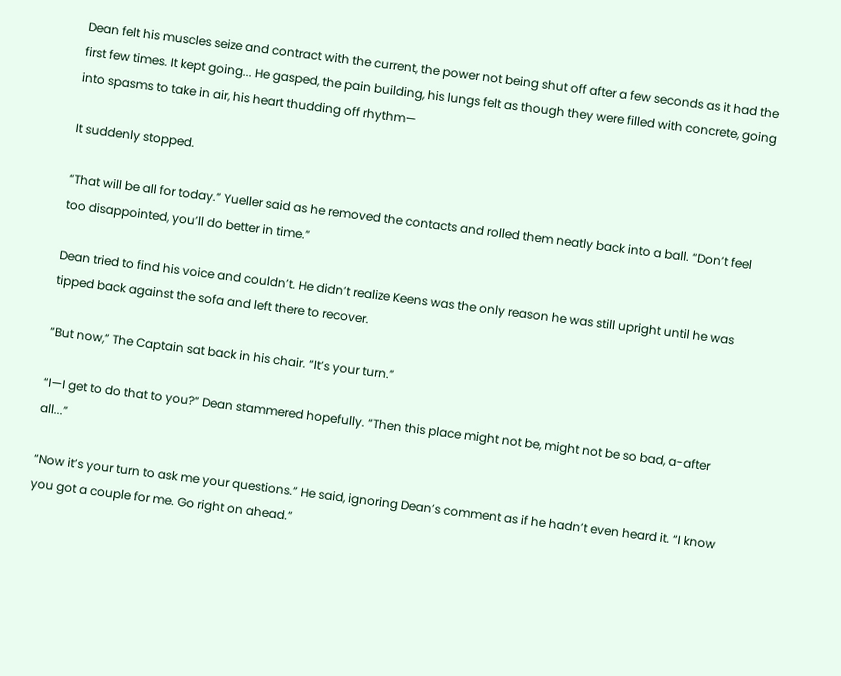Dean felt his muscles seize and contract with the current, the power not being shut off after a few seconds as it had the first few times. It kept going... He gasped, the pain building, his lungs felt as though they were filled with concrete, going into spasms to take in air, his heart thudding off rhythm—

It suddenly stopped.

“That will be all for today.” Yueller said as he removed the contacts and rolled them neatly back into a ball. “Don’t feel too disappointed, you’ll do better in time.”

Dean tried to find his voice and couldn’t. He didn’t realize Keens was the only reason he was still upright until he was tipped back against the sofa and left there to recover.

“But now,” The Captain sat back in his chair. “It’s your turn.”

“I—I get to do that to you?” Dean stammered hopefully. “Then this place might not be, might not be so bad, a-after all...”

“Now it’s your turn to ask me your questions.” He said, ignoring Dean’s comment as if he hadn’t even heard it. “I know you got a couple for me. Go right on ahead.”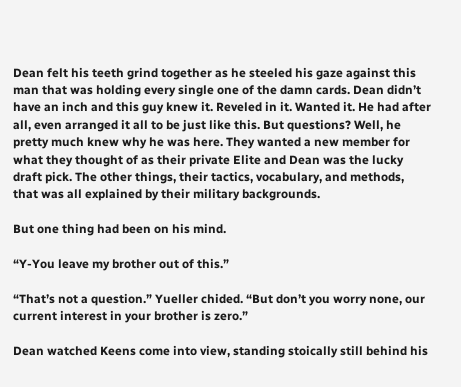Dean felt his teeth grind together as he steeled his gaze against this man that was holding every single one of the damn cards. Dean didn’t have an inch and this guy knew it. Reveled in it. Wanted it. He had after all, even arranged it all to be just like this. But questions? Well, he pretty much knew why he was here. They wanted a new member for what they thought of as their private Elite and Dean was the lucky draft pick. The other things, their tactics, vocabulary, and methods, that was all explained by their military backgrounds.

But one thing had been on his mind.

“Y-You leave my brother out of this.”

“That’s not a question.” Yueller chided. “But don’t you worry none, our current interest in your brother is zero.”

Dean watched Keens come into view, standing stoically still behind his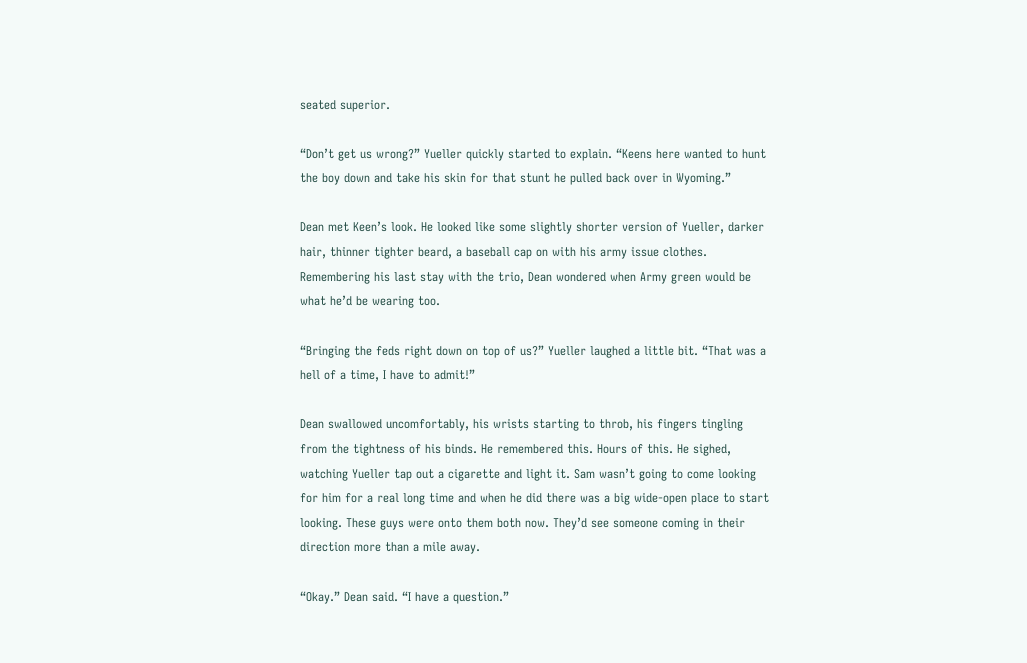seated superior.

“Don’t get us wrong?” Yueller quickly started to explain. “Keens here wanted to hunt the boy down and take his skin for that stunt he pulled back over in Wyoming.”

Dean met Keen’s look. He looked like some slightly shorter version of Yueller, darker hair, thinner tighter beard, a baseball cap on with his army issue clothes. Remembering his last stay with the trio, Dean wondered when Army green would be what he’d be wearing too.

“Bringing the feds right down on top of us?” Yueller laughed a little bit. “That was a hell of a time, I have to admit!”

Dean swallowed uncomfortably, his wrists starting to throb, his fingers tingling from the tightness of his binds. He remembered this. Hours of this. He sighed, watching Yueller tap out a cigarette and light it. Sam wasn’t going to come looking for him for a real long time and when he did there was a big wide-open place to start looking. These guys were onto them both now. They’d see someone coming in their direction more than a mile away.

“Okay.” Dean said. “I have a question.”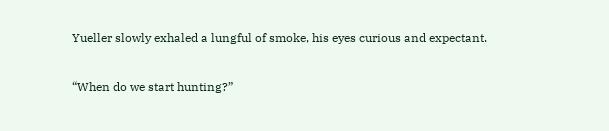Yueller slowly exhaled a lungful of smoke, his eyes curious and expectant.

“When do we start hunting?”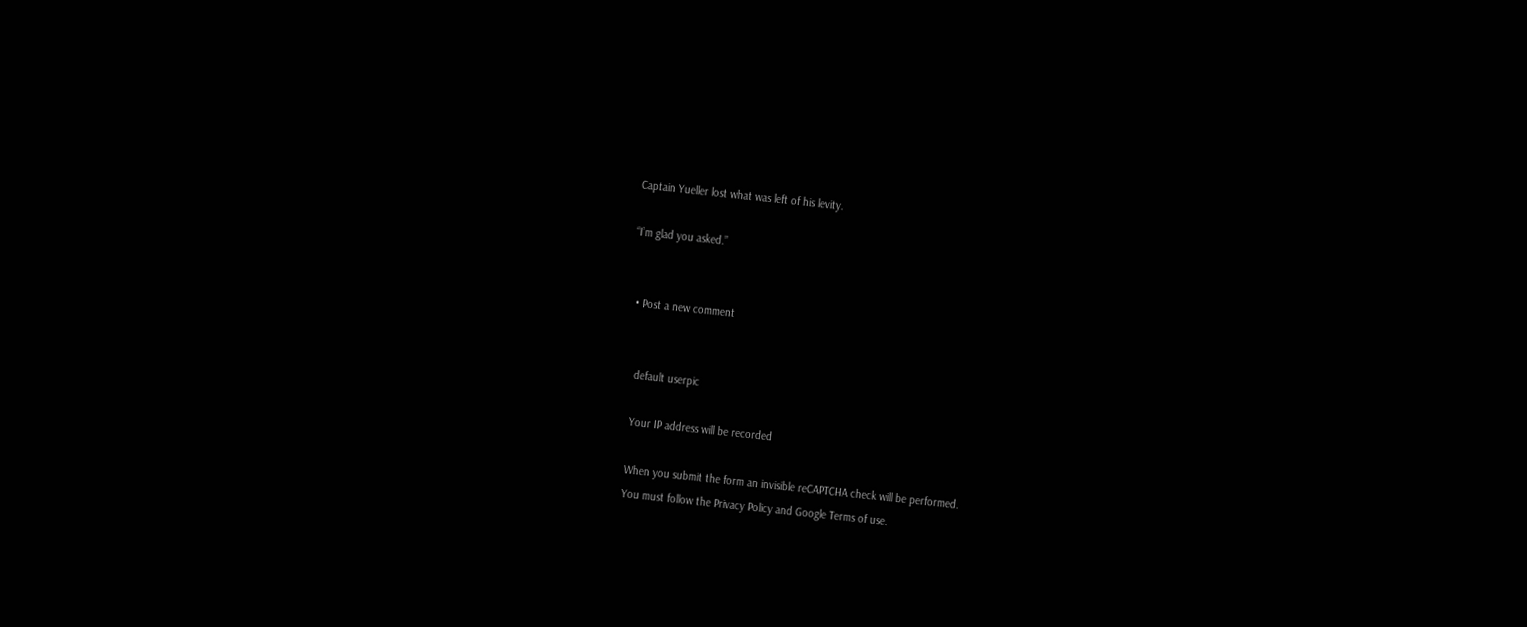Captain Yueller lost what was left of his levity.

“I’m glad you asked.”


  • Post a new comment


    default userpic

    Your IP address will be recorded

    When you submit the form an invisible reCAPTCHA check will be performed.
    You must follow the Privacy Policy and Google Terms of use.